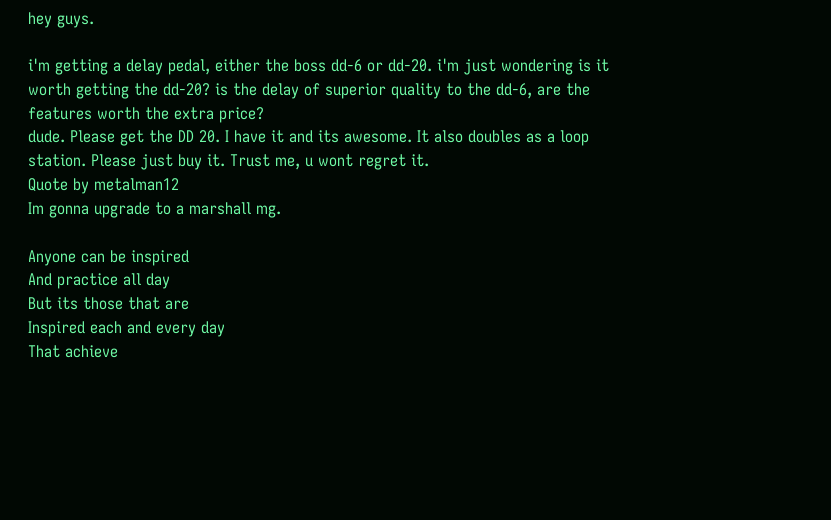hey guys.

i'm getting a delay pedal, either the boss dd-6 or dd-20. i'm just wondering is it worth getting the dd-20? is the delay of superior quality to the dd-6, are the features worth the extra price?
dude. Please get the DD 20. I have it and its awesome. It also doubles as a loop station. Please just buy it. Trust me, u wont regret it.
Quote by metalman12
Im gonna upgrade to a marshall mg.

Anyone can be inspired
And practice all day
But its those that are
Inspired each and every day
That achieve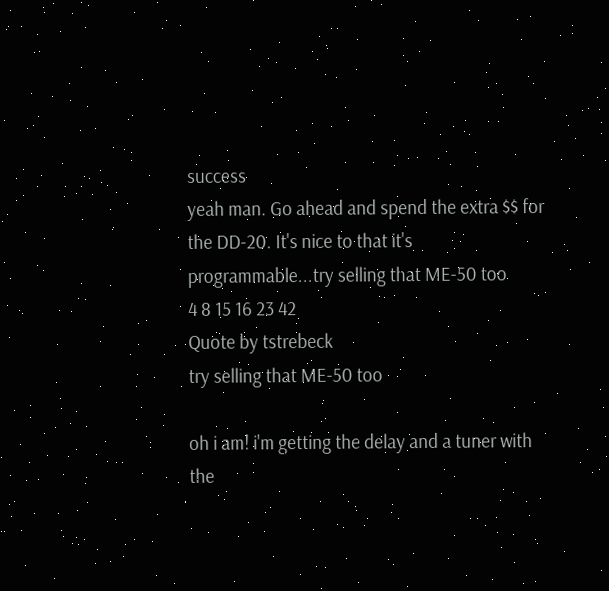success
yeah man. Go ahead and spend the extra $$ for the DD-20. It's nice to that it's programmable...try selling that ME-50 too
4 8 15 16 23 42
Quote by tstrebeck
try selling that ME-50 too

oh i am! i'm getting the delay and a tuner with the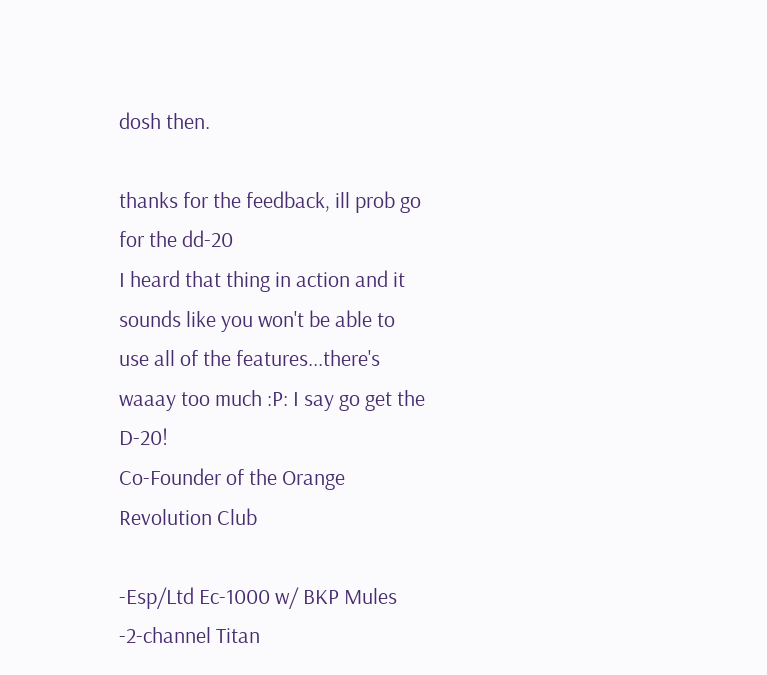dosh then.

thanks for the feedback, ill prob go for the dd-20
I heard that thing in action and it sounds like you won't be able to use all of the features...there's waaay too much :P: I say go get the D-20!
Co-Founder of the Orange Revolution Club

-Esp/Ltd Ec-1000 w/ BKP Mules
-2-channel Titan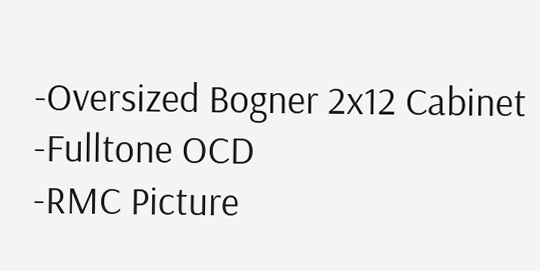-Oversized Bogner 2x12 Cabinet
-Fulltone OCD
-RMC Picture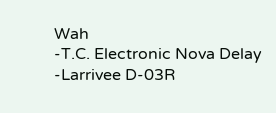Wah
-T.C. Electronic Nova Delay
-Larrivee D-03R